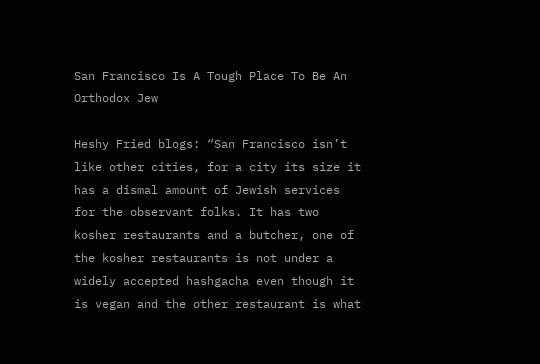San Francisco Is A Tough Place To Be An Orthodox Jew

Heshy Fried blogs: “San Francisco isn’t like other cities, for a city its size it has a dismal amount of Jewish services for the observant folks. It has two kosher restaurants and a butcher, one of the kosher restaurants is not under a widely accepted hashgacha even though it is vegan and the other restaurant is what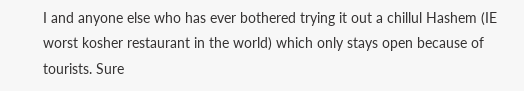I and anyone else who has ever bothered trying it out a chillul Hashem (IE worst kosher restaurant in the world) which only stays open because of tourists. Sure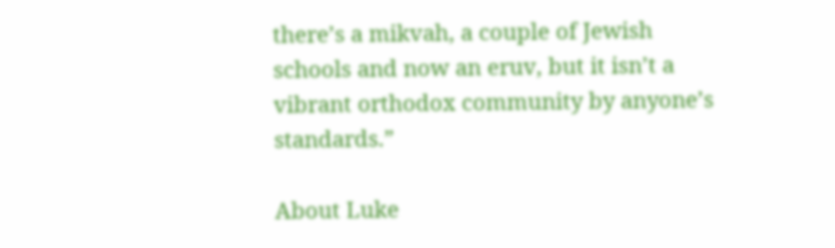there’s a mikvah, a couple of Jewish schools and now an eruv, but it isn’t a vibrant orthodox community by anyone’s standards.”

About Luke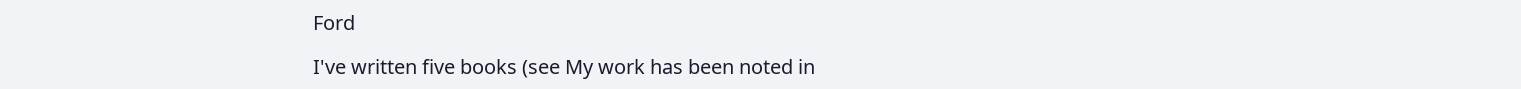Ford

I've written five books (see My work has been noted in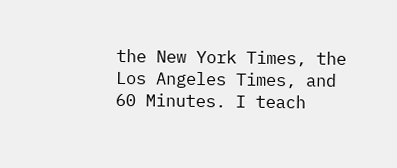the New York Times, the Los Angeles Times, and 60 Minutes. I teach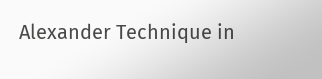Alexander Technique in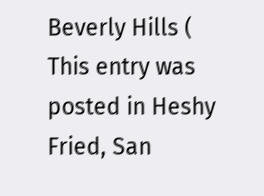Beverly Hills (
This entry was posted in Heshy Fried, San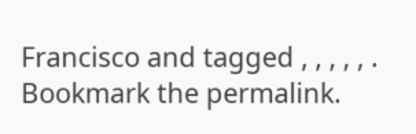Francisco and tagged , , , , , . Bookmark the permalink.